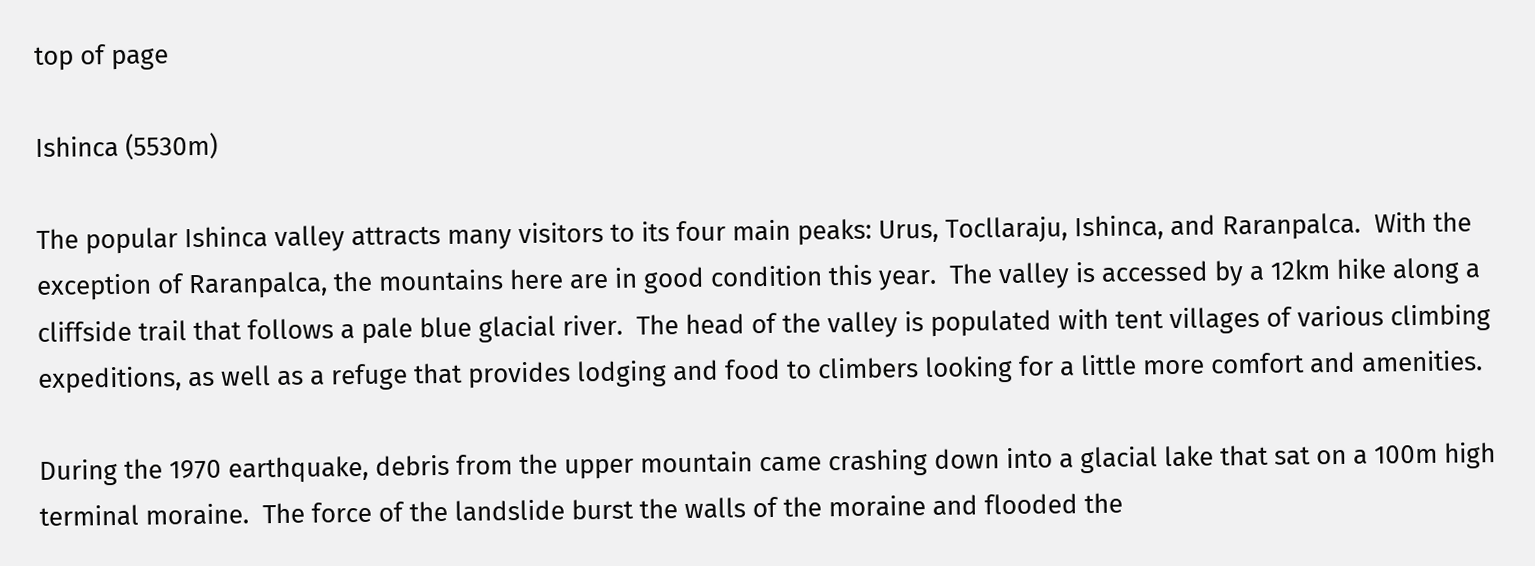top of page

Ishinca (5530m)

The popular Ishinca valley attracts many visitors to its four main peaks: Urus, Tocllaraju, Ishinca, and Raranpalca.  With the exception of Raranpalca, the mountains here are in good condition this year.  The valley is accessed by a 12km hike along a cliffside trail that follows a pale blue glacial river.  The head of the valley is populated with tent villages of various climbing expeditions, as well as a refuge that provides lodging and food to climbers looking for a little more comfort and amenities.

During the 1970 earthquake, debris from the upper mountain came crashing down into a glacial lake that sat on a 100m high terminal moraine.  The force of the landslide burst the walls of the moraine and flooded the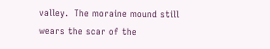valley.  The moraine mound still wears the scar of the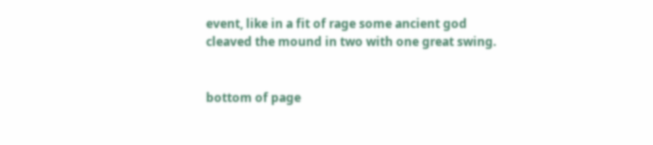event, like in a fit of rage some ancient god cleaved the mound in two with one great swing.


bottom of page